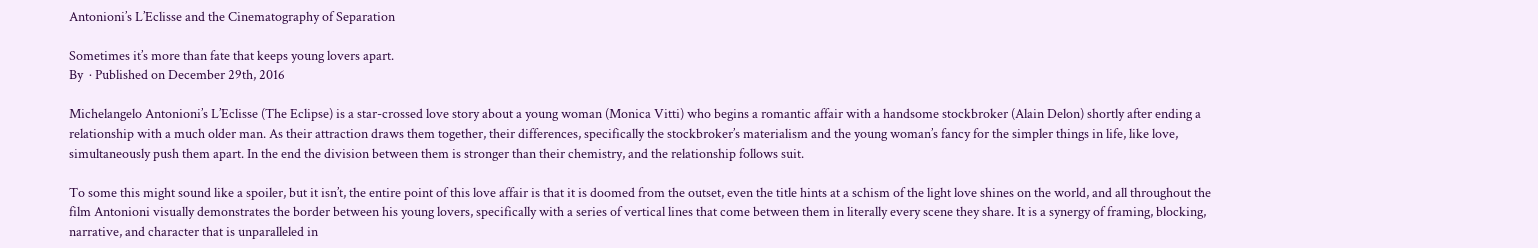Antonioni’s L’Eclisse and the Cinematography of Separation

Sometimes it’s more than fate that keeps young lovers apart.
By  · Published on December 29th, 2016

Michelangelo Antonioni’s L’Eclisse (The Eclipse) is a star-crossed love story about a young woman (Monica Vitti) who begins a romantic affair with a handsome stockbroker (Alain Delon) shortly after ending a relationship with a much older man. As their attraction draws them together, their differences, specifically the stockbroker’s materialism and the young woman’s fancy for the simpler things in life, like love, simultaneously push them apart. In the end the division between them is stronger than their chemistry, and the relationship follows suit.

To some this might sound like a spoiler, but it isn’t, the entire point of this love affair is that it is doomed from the outset, even the title hints at a schism of the light love shines on the world, and all throughout the film Antonioni visually demonstrates the border between his young lovers, specifically with a series of vertical lines that come between them in literally every scene they share. It is a synergy of framing, blocking, narrative, and character that is unparalleled in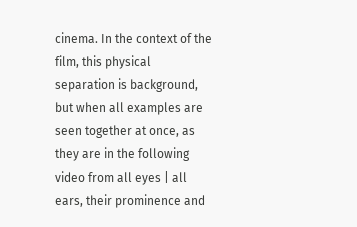cinema. In the context of the film, this physical separation is background, but when all examples are seen together at once, as they are in the following video from all eyes | all ears, their prominence and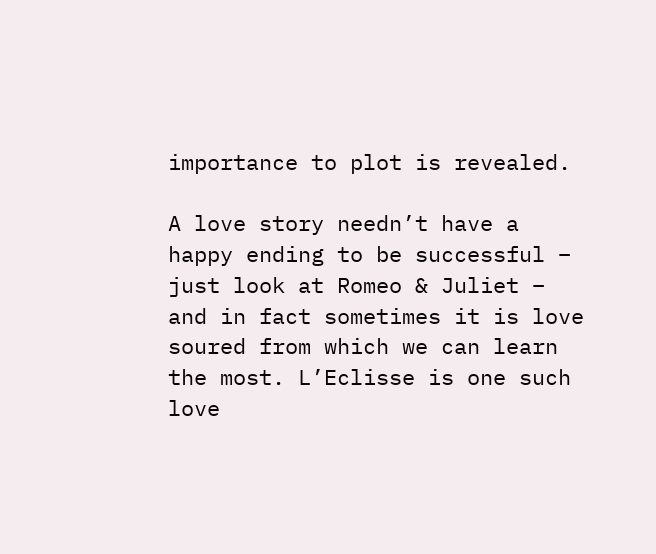importance to plot is revealed.

A love story needn’t have a happy ending to be successful – just look at Romeo & Juliet – and in fact sometimes it is love soured from which we can learn the most. L’Eclisse is one such love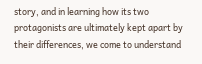story, and in learning how its two protagonists are ultimately kept apart by their differences, we come to understand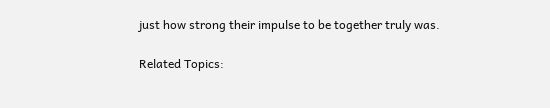just how strong their impulse to be together truly was.

Related Topics: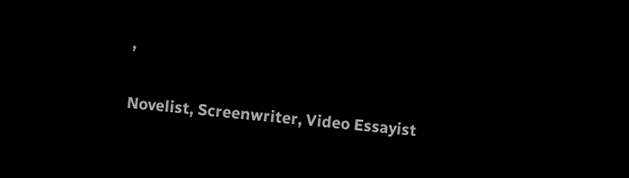,

Novelist, Screenwriter, Video Essayist